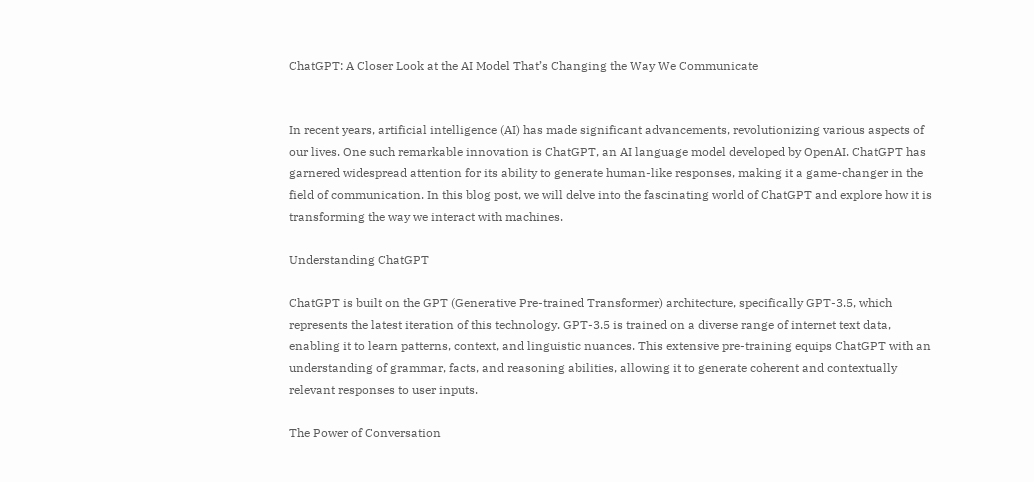ChatGPT: A Closer Look at the AI Model That’s Changing the Way We Communicate


In recent years, artificial intelligence (AI) has made significant advancements, revolutionizing various aspects of our lives. One such remarkable innovation is ChatGPT, an AI language model developed by OpenAI. ChatGPT has garnered widespread attention for its ability to generate human-like responses, making it a game-changer in the field of communication. In this blog post, we will delve into the fascinating world of ChatGPT and explore how it is transforming the way we interact with machines.

Understanding ChatGPT

ChatGPT is built on the GPT (Generative Pre-trained Transformer) architecture, specifically GPT-3.5, which represents the latest iteration of this technology. GPT-3.5 is trained on a diverse range of internet text data, enabling it to learn patterns, context, and linguistic nuances. This extensive pre-training equips ChatGPT with an understanding of grammar, facts, and reasoning abilities, allowing it to generate coherent and contextually relevant responses to user inputs.

The Power of Conversation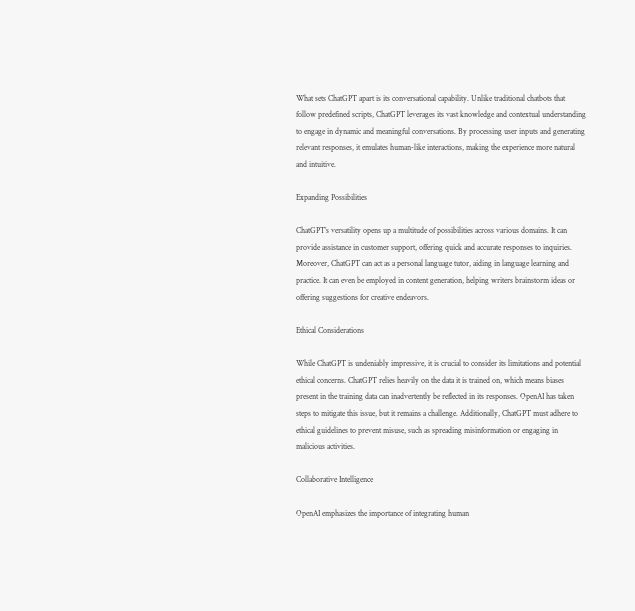What sets ChatGPT apart is its conversational capability. Unlike traditional chatbots that follow predefined scripts, ChatGPT leverages its vast knowledge and contextual understanding to engage in dynamic and meaningful conversations. By processing user inputs and generating relevant responses, it emulates human-like interactions, making the experience more natural and intuitive.

Expanding Possibilities

ChatGPT’s versatility opens up a multitude of possibilities across various domains. It can provide assistance in customer support, offering quick and accurate responses to inquiries. Moreover, ChatGPT can act as a personal language tutor, aiding in language learning and practice. It can even be employed in content generation, helping writers brainstorm ideas or offering suggestions for creative endeavors.

Ethical Considerations

While ChatGPT is undeniably impressive, it is crucial to consider its limitations and potential ethical concerns. ChatGPT relies heavily on the data it is trained on, which means biases present in the training data can inadvertently be reflected in its responses. OpenAI has taken steps to mitigate this issue, but it remains a challenge. Additionally, ChatGPT must adhere to ethical guidelines to prevent misuse, such as spreading misinformation or engaging in malicious activities.

Collaborative Intelligence

OpenAI emphasizes the importance of integrating human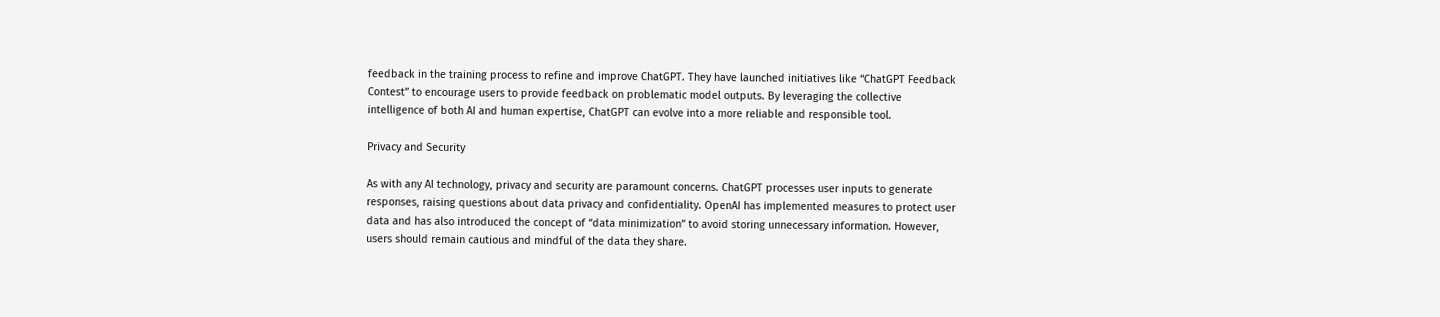feedback in the training process to refine and improve ChatGPT. They have launched initiatives like “ChatGPT Feedback Contest” to encourage users to provide feedback on problematic model outputs. By leveraging the collective intelligence of both AI and human expertise, ChatGPT can evolve into a more reliable and responsible tool.

Privacy and Security

As with any AI technology, privacy and security are paramount concerns. ChatGPT processes user inputs to generate responses, raising questions about data privacy and confidentiality. OpenAI has implemented measures to protect user data and has also introduced the concept of “data minimization” to avoid storing unnecessary information. However, users should remain cautious and mindful of the data they share.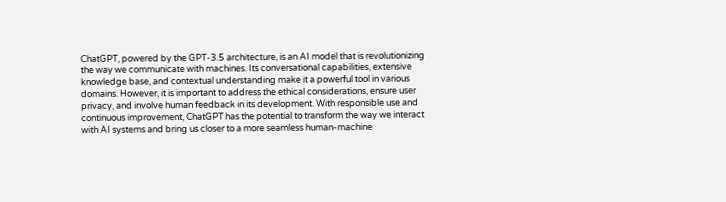ChatGPT, powered by the GPT-3.5 architecture, is an AI model that is revolutionizing the way we communicate with machines. Its conversational capabilities, extensive knowledge base, and contextual understanding make it a powerful tool in various domains. However, it is important to address the ethical considerations, ensure user privacy, and involve human feedback in its development. With responsible use and continuous improvement, ChatGPT has the potential to transform the way we interact with AI systems and bring us closer to a more seamless human-machine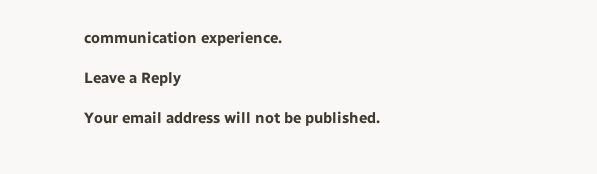communication experience.

Leave a Reply

Your email address will not be published.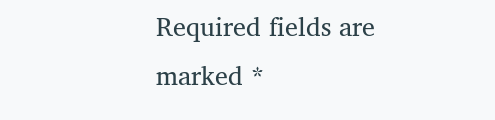Required fields are marked *